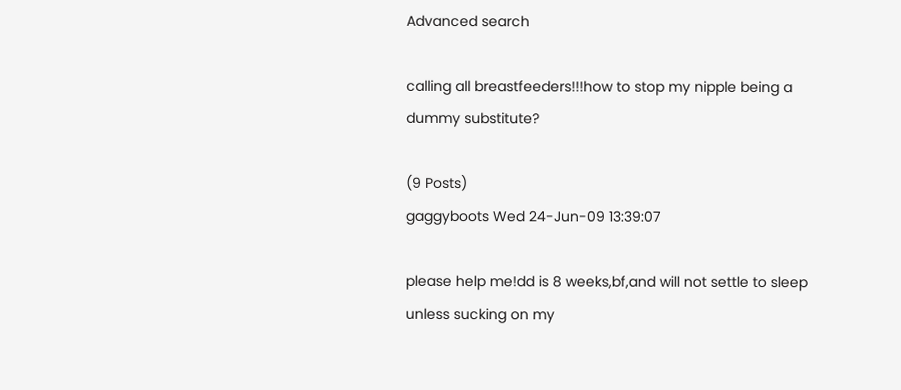Advanced search

calling all breastfeeders!!!how to stop my nipple being a dummy substitute?

(9 Posts)
gaggyboots Wed 24-Jun-09 13:39:07

please help me!dd is 8 weeks,bf,and will not settle to sleep unless sucking on my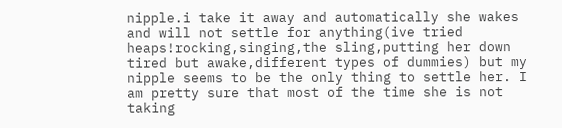nipple.i take it away and automatically she wakes and will not settle for anything(ive tried heaps!rocking,singing,the sling,putting her down tired but awake,different types of dummies) but my nipple seems to be the only thing to settle her. I am pretty sure that most of the time she is not taking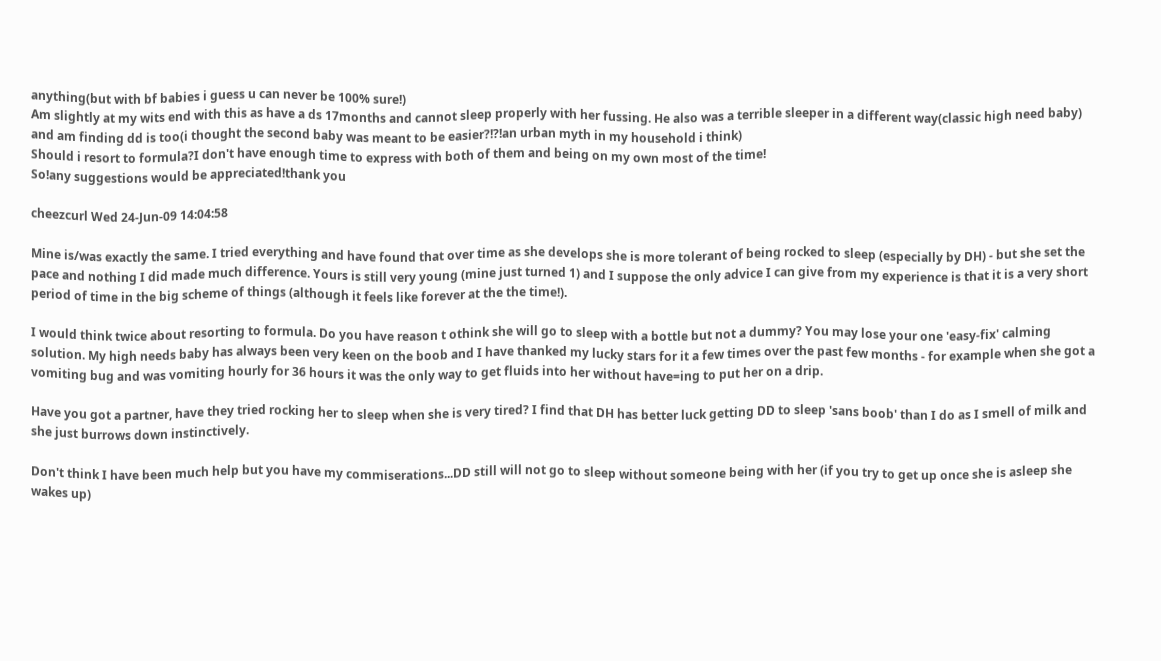anything(but with bf babies i guess u can never be 100% sure!)
Am slightly at my wits end with this as have a ds 17months and cannot sleep properly with her fussing. He also was a terrible sleeper in a different way(classic high need baby) and am finding dd is too(i thought the second baby was meant to be easier?!?!an urban myth in my household i think)
Should i resort to formula?I don't have enough time to express with both of them and being on my own most of the time!
So!any suggestions would be appreciated!thank you

cheezcurl Wed 24-Jun-09 14:04:58

Mine is/was exactly the same. I tried everything and have found that over time as she develops she is more tolerant of being rocked to sleep (especially by DH) - but she set the pace and nothing I did made much difference. Yours is still very young (mine just turned 1) and I suppose the only advice I can give from my experience is that it is a very short period of time in the big scheme of things (although it feels like forever at the the time!).

I would think twice about resorting to formula. Do you have reason t othink she will go to sleep with a bottle but not a dummy? You may lose your one 'easy-fix' calming solution. My high needs baby has always been very keen on the boob and I have thanked my lucky stars for it a few times over the past few months - for example when she got a vomiting bug and was vomiting hourly for 36 hours it was the only way to get fluids into her without have=ing to put her on a drip.

Have you got a partner, have they tried rocking her to sleep when she is very tired? I find that DH has better luck getting DD to sleep 'sans boob' than I do as I smell of milk and she just burrows down instinctively.

Don't think I have been much help but you have my commiserations...DD still will not go to sleep without someone being with her (if you try to get up once she is asleep she wakes up)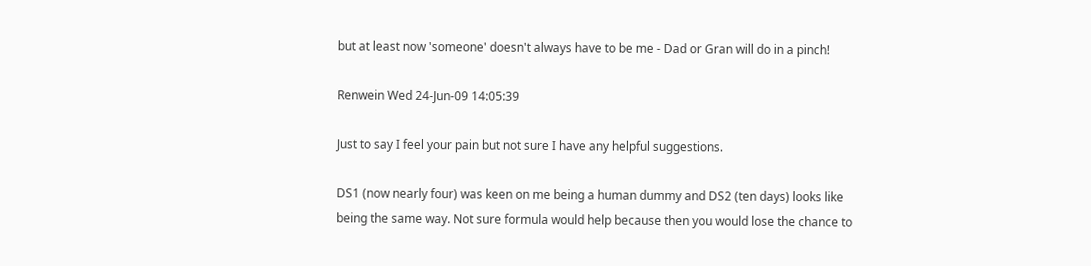but at least now 'someone' doesn't always have to be me - Dad or Gran will do in a pinch!

Renwein Wed 24-Jun-09 14:05:39

Just to say I feel your pain but not sure I have any helpful suggestions.

DS1 (now nearly four) was keen on me being a human dummy and DS2 (ten days) looks like being the same way. Not sure formula would help because then you would lose the chance to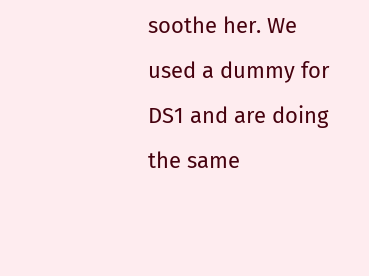soothe her. We used a dummy for DS1 and are doing the same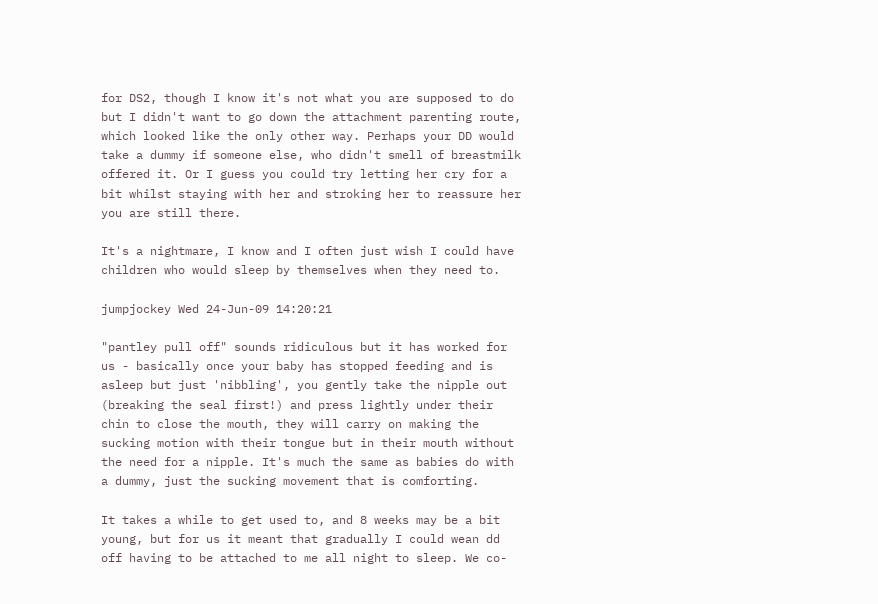for DS2, though I know it's not what you are supposed to do but I didn't want to go down the attachment parenting route, which looked like the only other way. Perhaps your DD would take a dummy if someone else, who didn't smell of breastmilk offered it. Or I guess you could try letting her cry for a bit whilst staying with her and stroking her to reassure her you are still there.

It's a nightmare, I know and I often just wish I could have children who would sleep by themselves when they need to.

jumpjockey Wed 24-Jun-09 14:20:21

"pantley pull off" sounds ridiculous but it has worked for us - basically once your baby has stopped feeding and is asleep but just 'nibbling', you gently take the nipple out (breaking the seal first!) and press lightly under their chin to close the mouth, they will carry on making the sucking motion with their tongue but in their mouth without the need for a nipple. It's much the same as babies do with a dummy, just the sucking movement that is comforting.

It takes a while to get used to, and 8 weeks may be a bit young, but for us it meant that gradually I could wean dd off having to be attached to me all night to sleep. We co-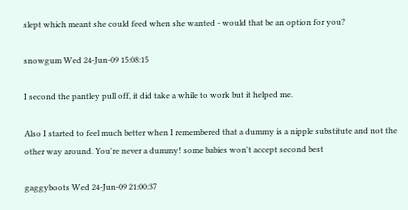slept which meant she could feed when she wanted - would that be an option for you?

snowgum Wed 24-Jun-09 15:08:15

I second the pantley pull off, it did take a while to work but it helped me.

Also I started to feel much better when I remembered that a dummy is a nipple substitute and not the other way around. You're never a dummy! some babies won't accept second best

gaggyboots Wed 24-Jun-09 21:00:37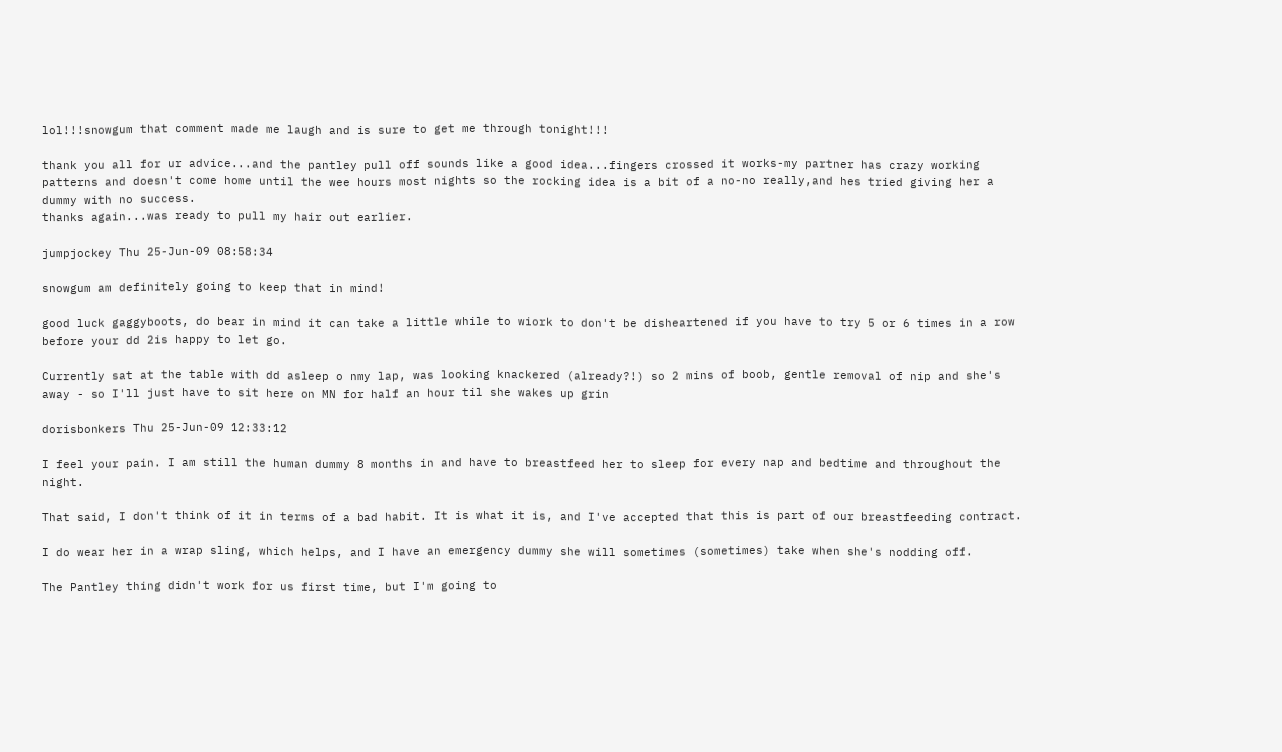lol!!!snowgum that comment made me laugh and is sure to get me through tonight!!!

thank you all for ur advice...and the pantley pull off sounds like a good idea...fingers crossed it works-my partner has crazy working patterns and doesn't come home until the wee hours most nights so the rocking idea is a bit of a no-no really,and hes tried giving her a dummy with no success.
thanks again...was ready to pull my hair out earlier.

jumpjockey Thu 25-Jun-09 08:58:34

snowgum am definitely going to keep that in mind!

good luck gaggyboots, do bear in mind it can take a little while to wiork to don't be disheartened if you have to try 5 or 6 times in a row before your dd 2is happy to let go.

Currently sat at the table with dd asleep o nmy lap, was looking knackered (already?!) so 2 mins of boob, gentle removal of nip and she's away - so I'll just have to sit here on MN for half an hour til she wakes up grin

dorisbonkers Thu 25-Jun-09 12:33:12

I feel your pain. I am still the human dummy 8 months in and have to breastfeed her to sleep for every nap and bedtime and throughout the night.

That said, I don't think of it in terms of a bad habit. It is what it is, and I've accepted that this is part of our breastfeeding contract.

I do wear her in a wrap sling, which helps, and I have an emergency dummy she will sometimes (sometimes) take when she's nodding off.

The Pantley thing didn't work for us first time, but I'm going to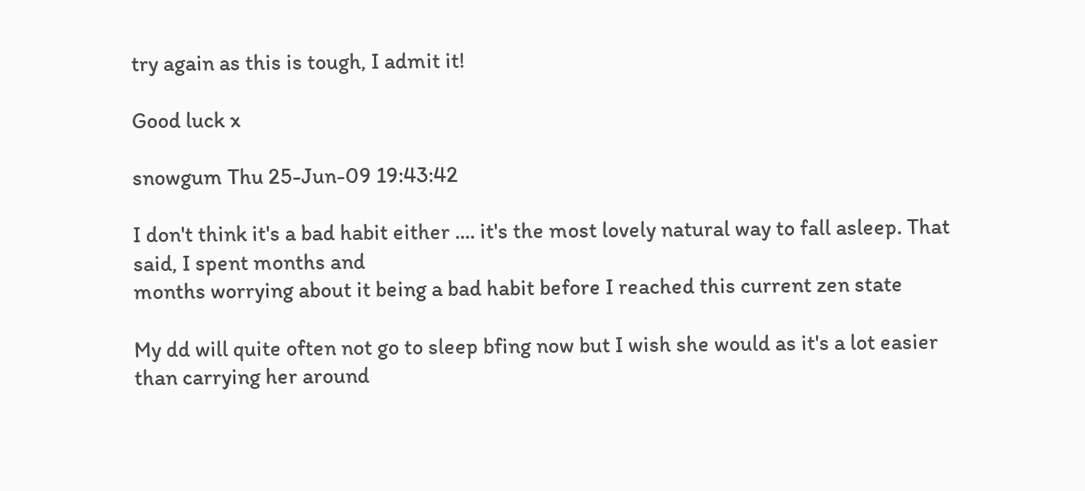try again as this is tough, I admit it!

Good luck x

snowgum Thu 25-Jun-09 19:43:42

I don't think it's a bad habit either .... it's the most lovely natural way to fall asleep. That said, I spent months and
months worrying about it being a bad habit before I reached this current zen state

My dd will quite often not go to sleep bfing now but I wish she would as it's a lot easier
than carrying her around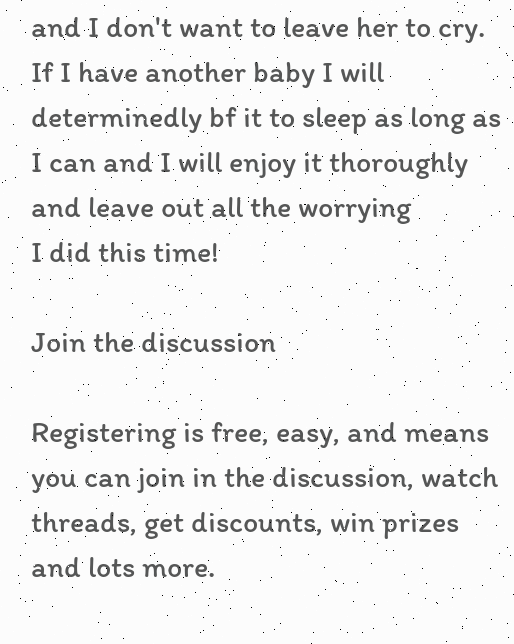and I don't want to leave her to cry. If I have another baby I will
determinedly bf it to sleep as long as I can and I will enjoy it thoroughly and leave out all the worrying
I did this time!

Join the discussion

Registering is free, easy, and means you can join in the discussion, watch threads, get discounts, win prizes and lots more.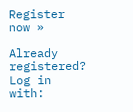Register now »

Already registered? Log in with: